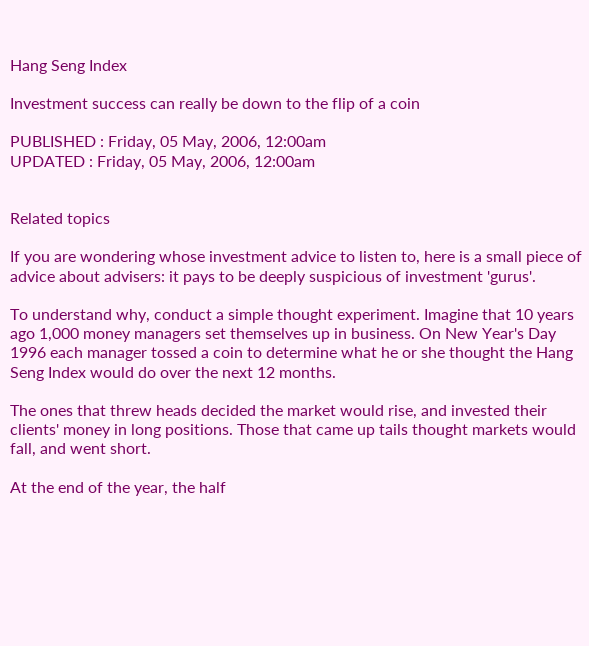Hang Seng Index

Investment success can really be down to the flip of a coin

PUBLISHED : Friday, 05 May, 2006, 12:00am
UPDATED : Friday, 05 May, 2006, 12:00am


Related topics

If you are wondering whose investment advice to listen to, here is a small piece of advice about advisers: it pays to be deeply suspicious of investment 'gurus'.

To understand why, conduct a simple thought experiment. Imagine that 10 years ago 1,000 money managers set themselves up in business. On New Year's Day 1996 each manager tossed a coin to determine what he or she thought the Hang Seng Index would do over the next 12 months.

The ones that threw heads decided the market would rise, and invested their clients' money in long positions. Those that came up tails thought markets would fall, and went short.

At the end of the year, the half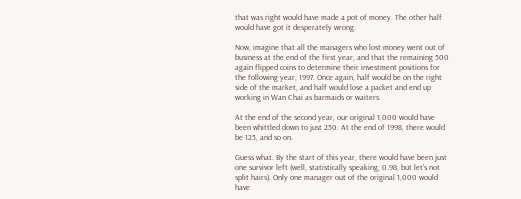that was right would have made a pot of money. The other half would have got it desperately wrong.

Now, imagine that all the managers who lost money went out of business at the end of the first year, and that the remaining 500 again flipped coins to determine their investment positions for the following year, 1997. Once again, half would be on the right side of the market, and half would lose a packet and end up working in Wan Chai as barmaids or waiters.

At the end of the second year, our original 1,000 would have been whittled down to just 250. At the end of 1998, there would be 125, and so on.

Guess what. By the start of this year, there would have been just one survivor left (well, statistically speaking, 0.98, but let's not split hairs). Only one manager out of the original 1,000 would have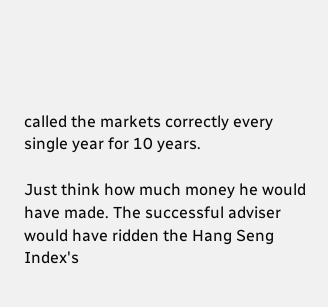called the markets correctly every single year for 10 years.

Just think how much money he would have made. The successful adviser would have ridden the Hang Seng Index's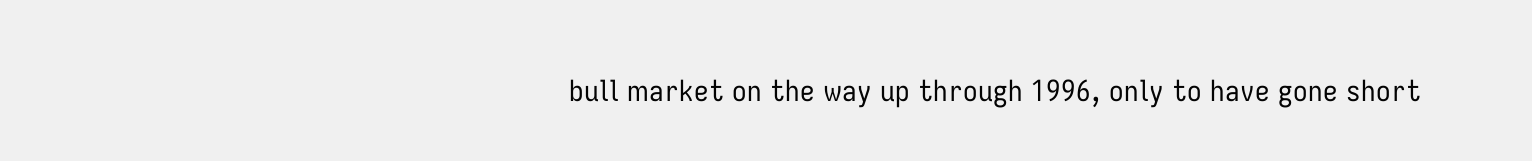bull market on the way up through 1996, only to have gone short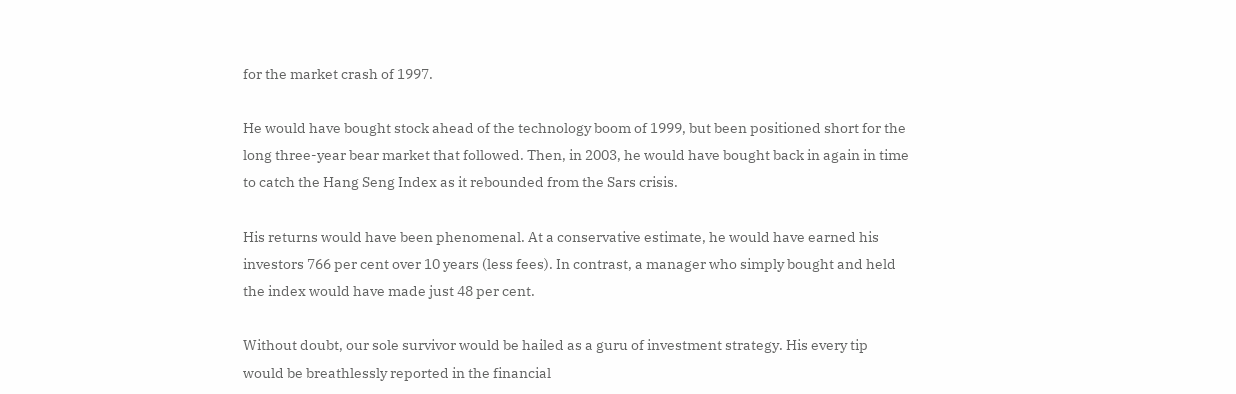for the market crash of 1997.

He would have bought stock ahead of the technology boom of 1999, but been positioned short for the long three-year bear market that followed. Then, in 2003, he would have bought back in again in time to catch the Hang Seng Index as it rebounded from the Sars crisis.

His returns would have been phenomenal. At a conservative estimate, he would have earned his investors 766 per cent over 10 years (less fees). In contrast, a manager who simply bought and held the index would have made just 48 per cent.

Without doubt, our sole survivor would be hailed as a guru of investment strategy. His every tip would be breathlessly reported in the financial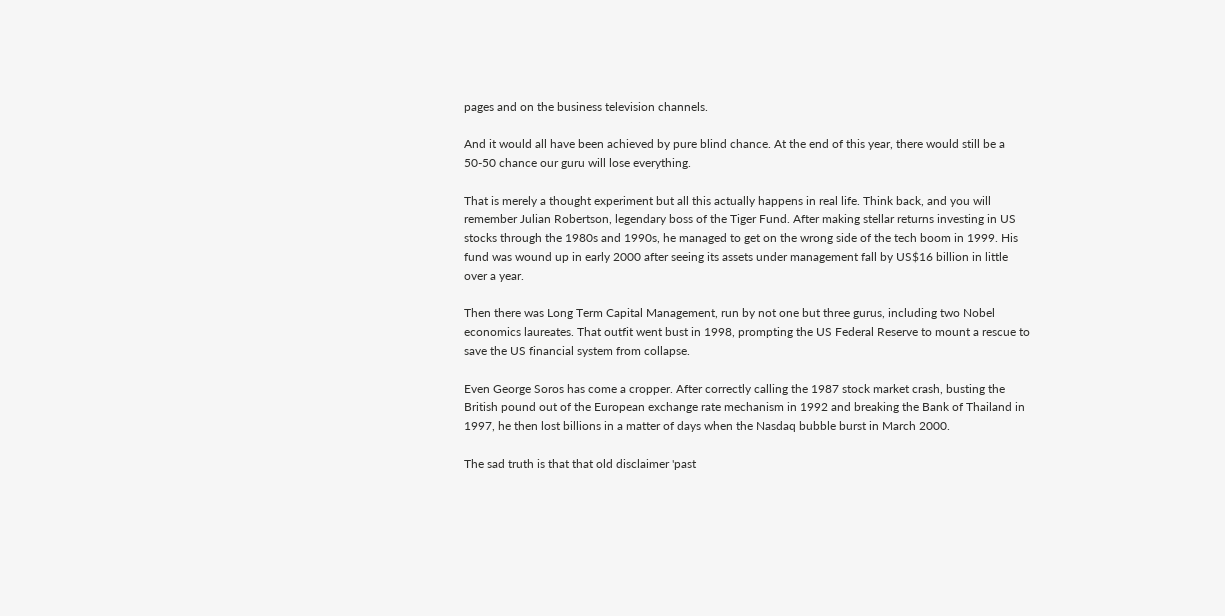pages and on the business television channels.

And it would all have been achieved by pure blind chance. At the end of this year, there would still be a 50-50 chance our guru will lose everything.

That is merely a thought experiment but all this actually happens in real life. Think back, and you will remember Julian Robertson, legendary boss of the Tiger Fund. After making stellar returns investing in US stocks through the 1980s and 1990s, he managed to get on the wrong side of the tech boom in 1999. His fund was wound up in early 2000 after seeing its assets under management fall by US$16 billion in little over a year.

Then there was Long Term Capital Management, run by not one but three gurus, including two Nobel economics laureates. That outfit went bust in 1998, prompting the US Federal Reserve to mount a rescue to save the US financial system from collapse.

Even George Soros has come a cropper. After correctly calling the 1987 stock market crash, busting the British pound out of the European exchange rate mechanism in 1992 and breaking the Bank of Thailand in 1997, he then lost billions in a matter of days when the Nasdaq bubble burst in March 2000.

The sad truth is that that old disclaimer 'past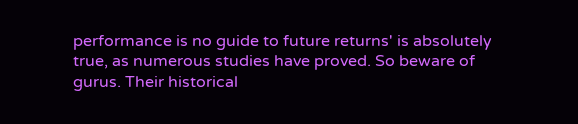performance is no guide to future returns' is absolutely true, as numerous studies have proved. So beware of gurus. Their historical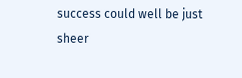success could well be just sheer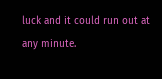luck and it could run out at any minute.